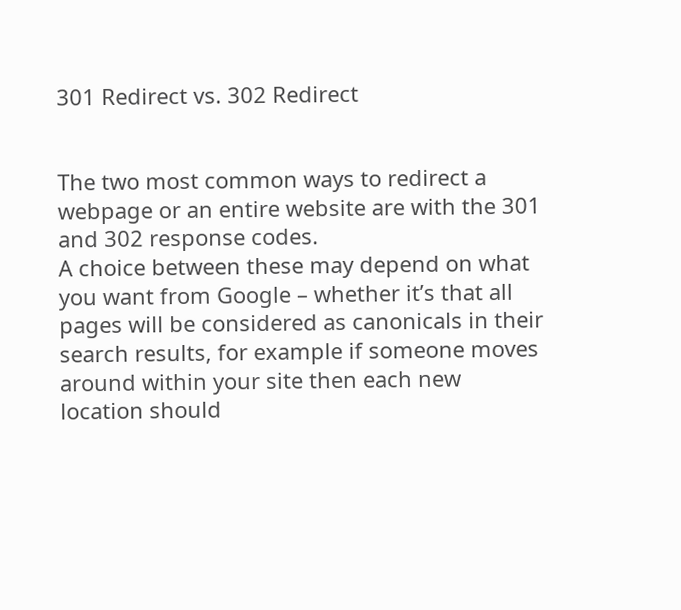301 Redirect vs. 302 Redirect


The two most common ways to redirect a webpage or an entire website are with the 301 and 302 response codes.
A choice between these may depend on what you want from Google – whether it’s that all pages will be considered as canonicals in their search results, for example if someone moves around within your site then each new location should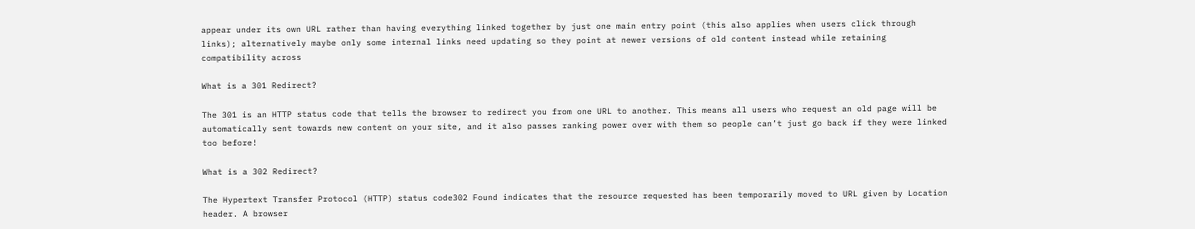appear under its own URL rather than having everything linked together by just one main entry point (this also applies when users click through links); alternatively maybe only some internal links need updating so they point at newer versions of old content instead while retaining compatibility across

What is a 301 Redirect?

The 301 is an HTTP status code that tells the browser to redirect you from one URL to another. This means all users who request an old page will be automatically sent towards new content on your site, and it also passes ranking power over with them so people can’t just go back if they were linked too before!

What is a 302 Redirect?

The Hypertext Transfer Protocol (HTTP) status code302 Found indicates that the resource requested has been temporarily moved to URL given by Location header. A browser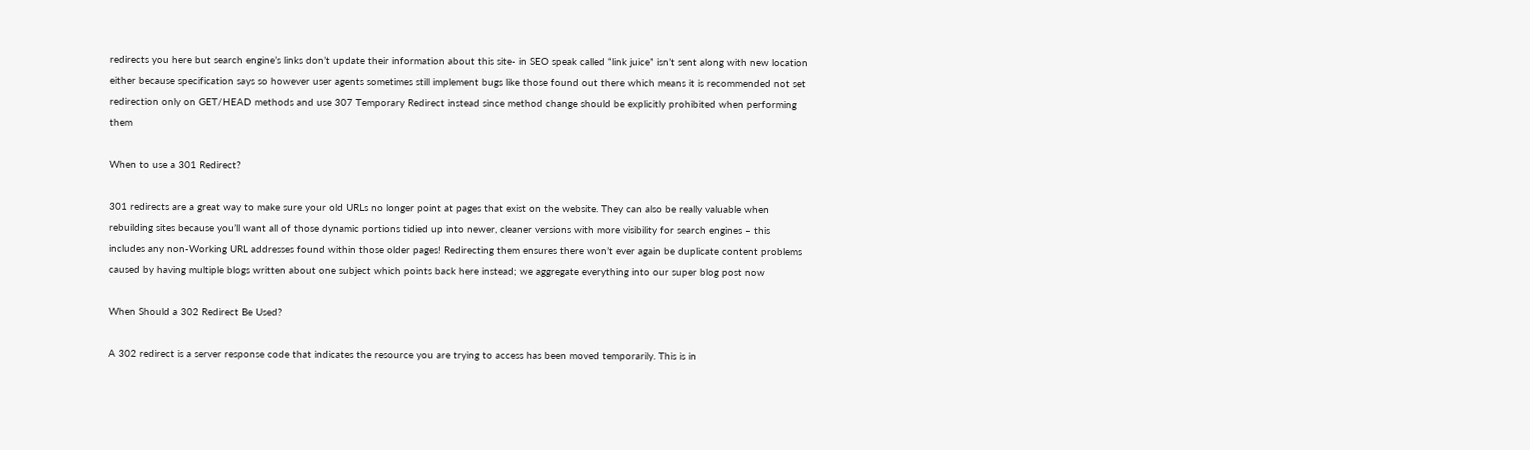redirects you here but search engine’s links don’t update their information about this site- in SEO speak called “link juice” isn’t sent along with new location either because specification says so however user agents sometimes still implement bugs like those found out there which means it is recommended not set redirection only on GET/HEAD methods and use 307 Temporary Redirect instead since method change should be explicitly prohibited when performing them

When to use a 301 Redirect?

301 redirects are a great way to make sure your old URLs no longer point at pages that exist on the website. They can also be really valuable when rebuilding sites because you’ll want all of those dynamic portions tidied up into newer, cleaner versions with more visibility for search engines – this includes any non-Working URL addresses found within those older pages! Redirecting them ensures there won’t ever again be duplicate content problems caused by having multiple blogs written about one subject which points back here instead; we aggregate everything into our super blog post now

When Should a 302 Redirect Be Used?

A 302 redirect is a server response code that indicates the resource you are trying to access has been moved temporarily. This is in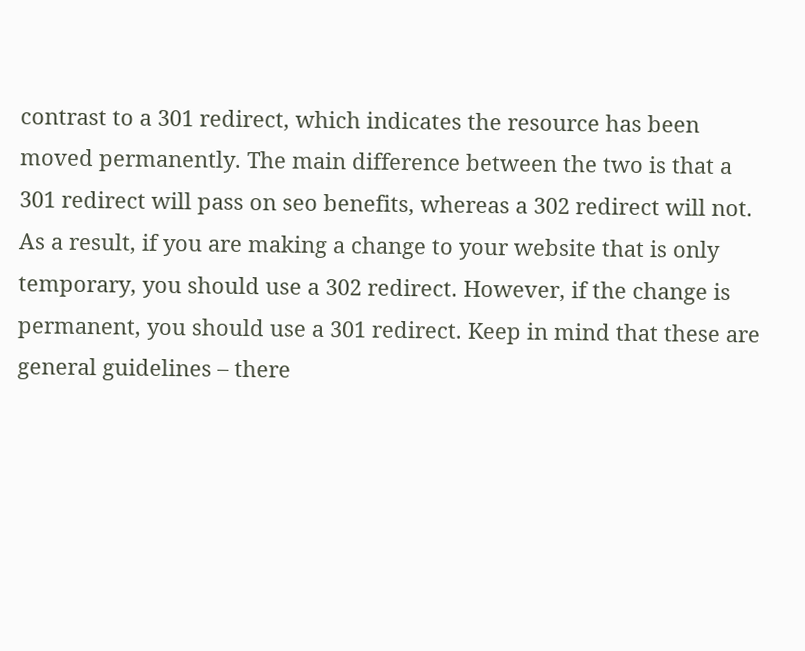contrast to a 301 redirect, which indicates the resource has been moved permanently. The main difference between the two is that a 301 redirect will pass on seo benefits, whereas a 302 redirect will not. As a result, if you are making a change to your website that is only temporary, you should use a 302 redirect. However, if the change is permanent, you should use a 301 redirect. Keep in mind that these are general guidelines – there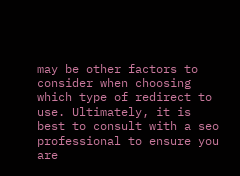may be other factors to consider when choosing which type of redirect to use. Ultimately, it is best to consult with a seo professional to ensure you are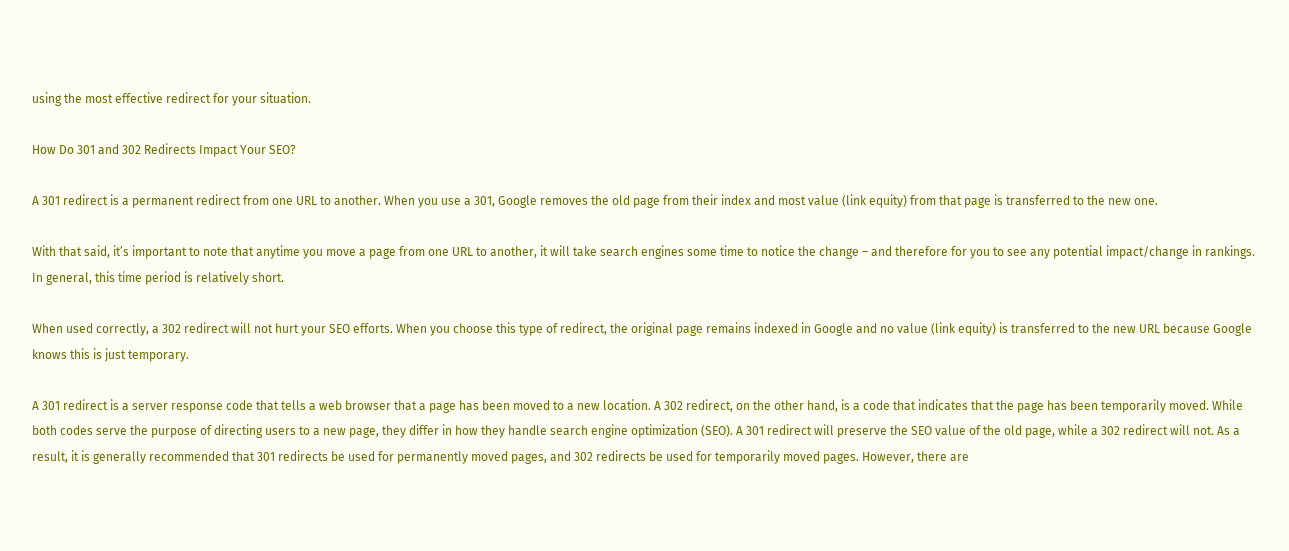using the most effective redirect for your situation.

How Do 301 and 302 Redirects Impact Your SEO?

A 301 redirect is a permanent redirect from one URL to another. When you use a 301, Google removes the old page from their index and most value (link equity) from that page is transferred to the new one.

With that said, it’s important to note that anytime you move a page from one URL to another, it will take search engines some time to notice the change – and therefore for you to see any potential impact/change in rankings. In general, this time period is relatively short.

When used correctly, a 302 redirect will not hurt your SEO efforts. When you choose this type of redirect, the original page remains indexed in Google and no value (link equity) is transferred to the new URL because Google knows this is just temporary.

A 301 redirect is a server response code that tells a web browser that a page has been moved to a new location. A 302 redirect, on the other hand, is a code that indicates that the page has been temporarily moved. While both codes serve the purpose of directing users to a new page, they differ in how they handle search engine optimization (SEO). A 301 redirect will preserve the SEO value of the old page, while a 302 redirect will not. As a result, it is generally recommended that 301 redirects be used for permanently moved pages, and 302 redirects be used for temporarily moved pages. However, there are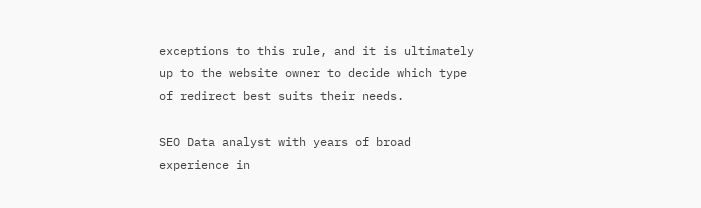exceptions to this rule, and it is ultimately up to the website owner to decide which type of redirect best suits their needs.

SEO Data analyst with years of broad experience in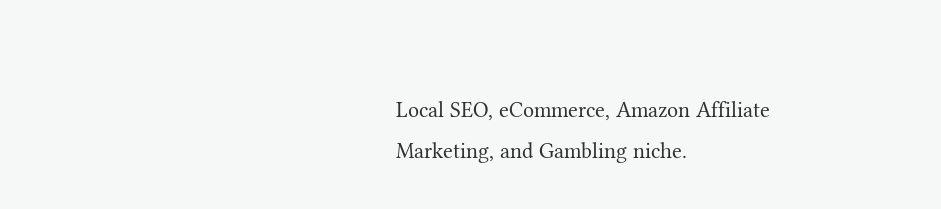Local SEO, eCommerce, Amazon Affiliate Marketing, and Gambling niche.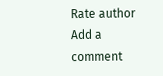Rate author
Add a comment